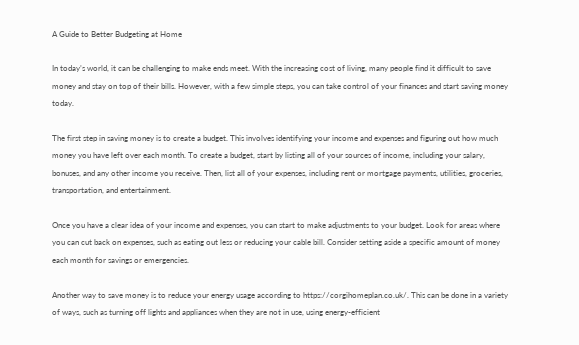A Guide to Better Budgeting at Home

In today’s world, it can be challenging to make ends meet. With the increasing cost of living, many people find it difficult to save money and stay on top of their bills. However, with a few simple steps, you can take control of your finances and start saving money today.

The first step in saving money is to create a budget. This involves identifying your income and expenses and figuring out how much money you have left over each month. To create a budget, start by listing all of your sources of income, including your salary, bonuses, and any other income you receive. Then, list all of your expenses, including rent or mortgage payments, utilities, groceries, transportation, and entertainment.

Once you have a clear idea of your income and expenses, you can start to make adjustments to your budget. Look for areas where you can cut back on expenses, such as eating out less or reducing your cable bill. Consider setting aside a specific amount of money each month for savings or emergencies.

Another way to save money is to reduce your energy usage according to https://corgihomeplan.co.uk/. This can be done in a variety of ways, such as turning off lights and appliances when they are not in use, using energy-efficient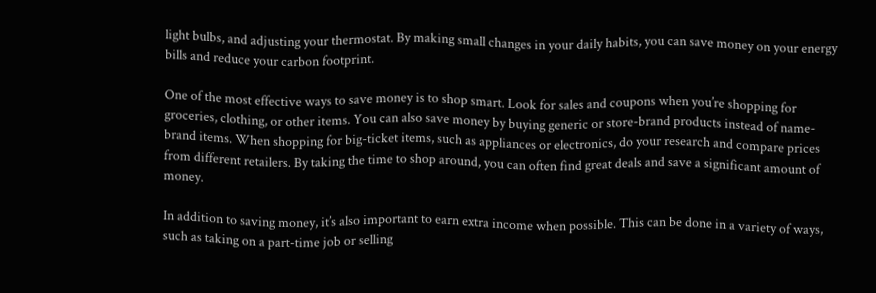light bulbs, and adjusting your thermostat. By making small changes in your daily habits, you can save money on your energy bills and reduce your carbon footprint.

One of the most effective ways to save money is to shop smart. Look for sales and coupons when you’re shopping for groceries, clothing, or other items. You can also save money by buying generic or store-brand products instead of name-brand items. When shopping for big-ticket items, such as appliances or electronics, do your research and compare prices from different retailers. By taking the time to shop around, you can often find great deals and save a significant amount of money.

In addition to saving money, it’s also important to earn extra income when possible. This can be done in a variety of ways, such as taking on a part-time job or selling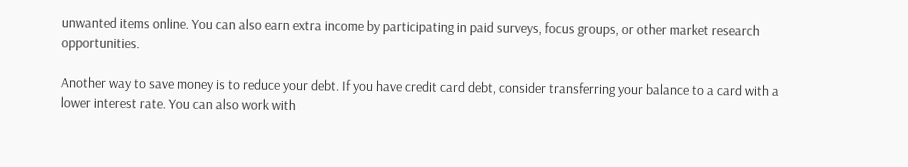unwanted items online. You can also earn extra income by participating in paid surveys, focus groups, or other market research opportunities.

Another way to save money is to reduce your debt. If you have credit card debt, consider transferring your balance to a card with a lower interest rate. You can also work with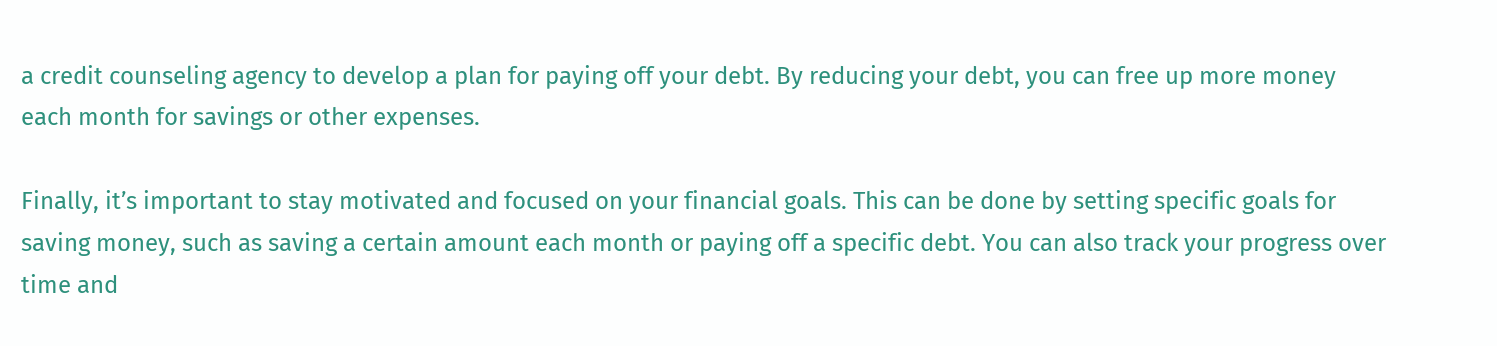a credit counseling agency to develop a plan for paying off your debt. By reducing your debt, you can free up more money each month for savings or other expenses.

Finally, it’s important to stay motivated and focused on your financial goals. This can be done by setting specific goals for saving money, such as saving a certain amount each month or paying off a specific debt. You can also track your progress over time and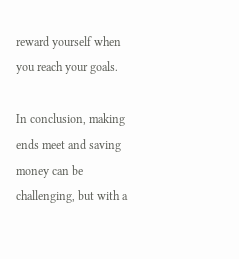reward yourself when you reach your goals.

In conclusion, making ends meet and saving money can be challenging, but with a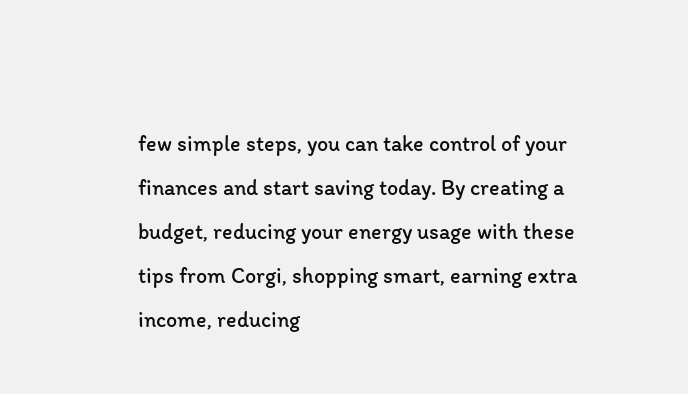few simple steps, you can take control of your finances and start saving today. By creating a budget, reducing your energy usage with these tips from Corgi, shopping smart, earning extra income, reducing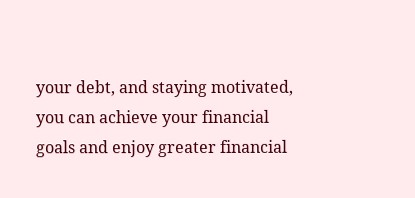your debt, and staying motivated, you can achieve your financial goals and enjoy greater financial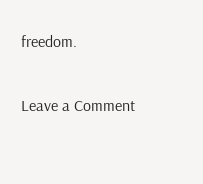freedom.

Leave a Comment